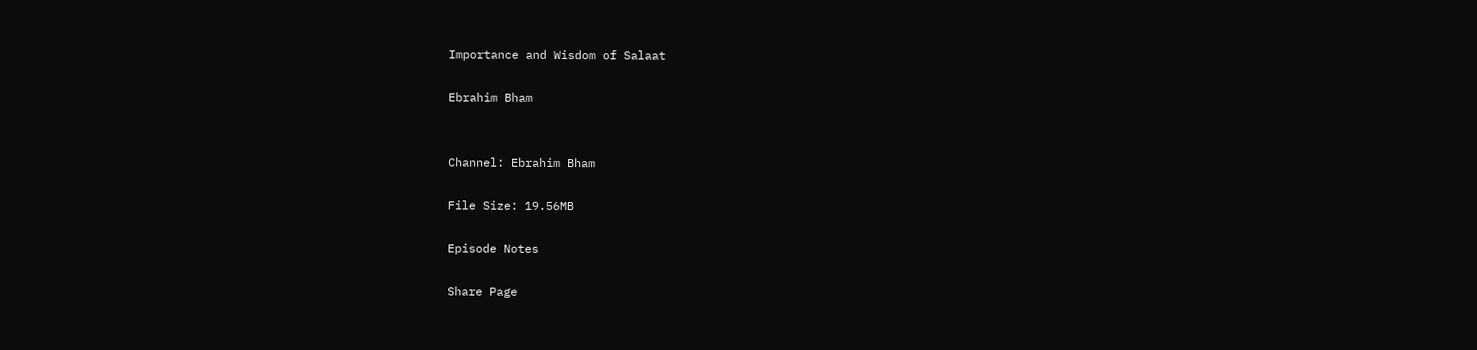Importance and Wisdom of Salaat

Ebrahim Bham


Channel: Ebrahim Bham

File Size: 19.56MB

Episode Notes

Share Page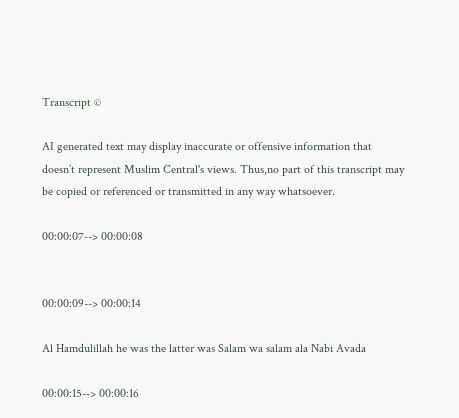Transcript ©

AI generated text may display inaccurate or offensive information that doesn’t represent Muslim Central's views. Thus,no part of this transcript may be copied or referenced or transmitted in any way whatsoever.

00:00:07--> 00:00:08


00:00:09--> 00:00:14

Al Hamdulillah he was the latter was Salam wa salam ala Nabi Avada

00:00:15--> 00:00:16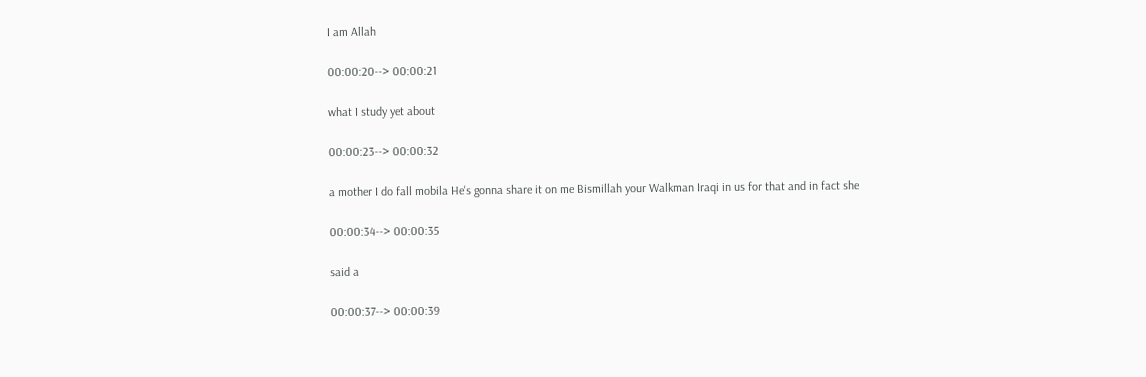I am Allah

00:00:20--> 00:00:21

what I study yet about

00:00:23--> 00:00:32

a mother I do fall mobila He's gonna share it on me Bismillah your Walkman Iraqi in us for that and in fact she

00:00:34--> 00:00:35

said a

00:00:37--> 00:00:39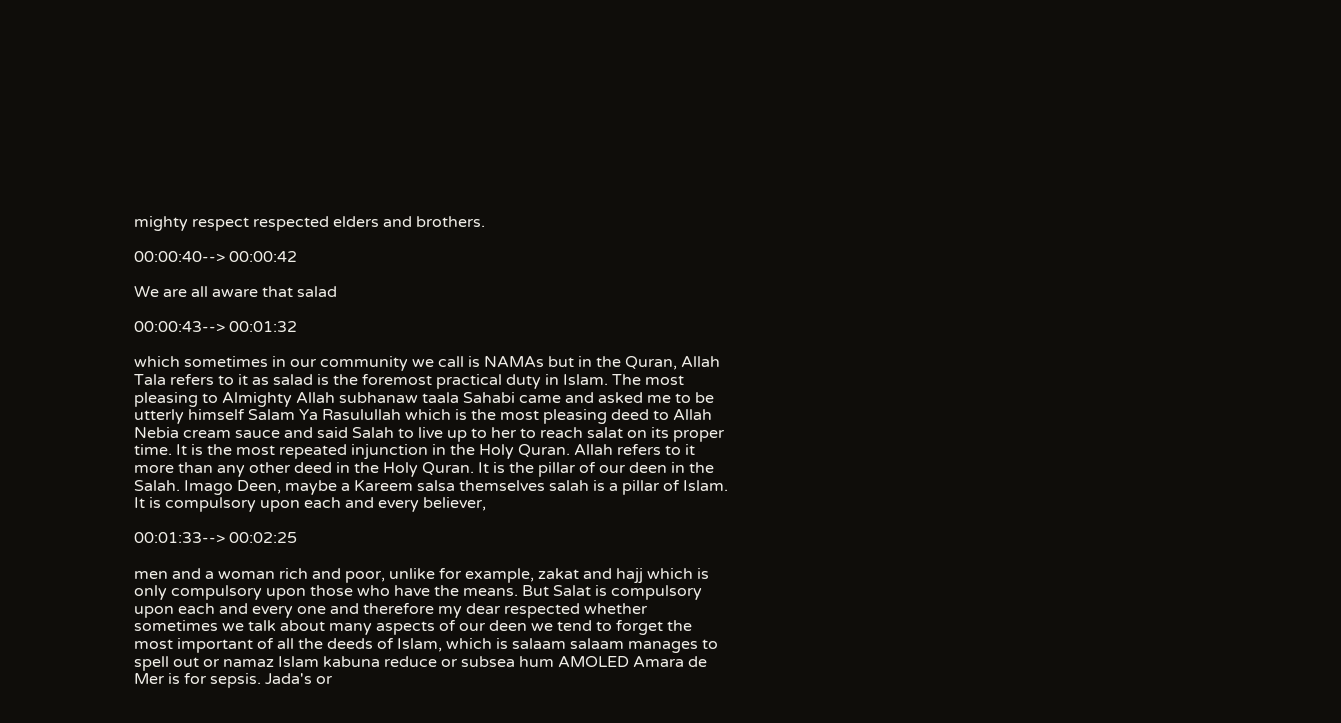mighty respect respected elders and brothers.

00:00:40--> 00:00:42

We are all aware that salad

00:00:43--> 00:01:32

which sometimes in our community we call is NAMAs but in the Quran, Allah Tala refers to it as salad is the foremost practical duty in Islam. The most pleasing to Almighty Allah subhanaw taala Sahabi came and asked me to be utterly himself Salam Ya Rasulullah which is the most pleasing deed to Allah Nebia cream sauce and said Salah to live up to her to reach salat on its proper time. It is the most repeated injunction in the Holy Quran. Allah refers to it more than any other deed in the Holy Quran. It is the pillar of our deen in the Salah. Imago Deen, maybe a Kareem salsa themselves salah is a pillar of Islam. It is compulsory upon each and every believer,

00:01:33--> 00:02:25

men and a woman rich and poor, unlike for example, zakat and hajj which is only compulsory upon those who have the means. But Salat is compulsory upon each and every one and therefore my dear respected whether sometimes we talk about many aspects of our deen we tend to forget the most important of all the deeds of Islam, which is salaam salaam manages to spell out or namaz Islam kabuna reduce or subsea hum AMOLED Amara de Mer is for sepsis. Jada's or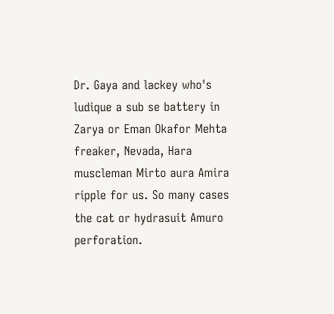Dr. Gaya and lackey who's ludique a sub se battery in Zarya or Eman Okafor Mehta freaker, Nevada, Hara muscleman Mirto aura Amira ripple for us. So many cases the cat or hydrasuit Amuro perforation.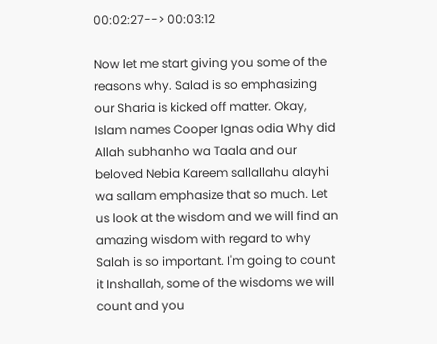00:02:27--> 00:03:12

Now let me start giving you some of the reasons why. Salad is so emphasizing our Sharia is kicked off matter. Okay, Islam names Cooper Ignas odia Why did Allah subhanho wa Taala and our beloved Nebia Kareem sallallahu alayhi wa sallam emphasize that so much. Let us look at the wisdom and we will find an amazing wisdom with regard to why Salah is so important. I'm going to count it Inshallah, some of the wisdoms we will count and you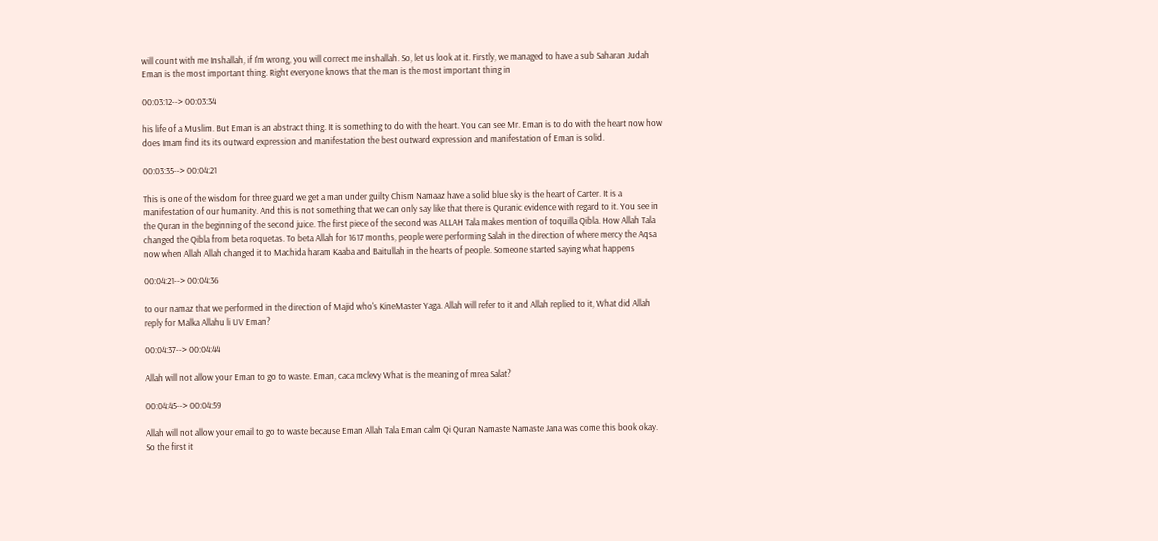will count with me Inshallah, if I'm wrong, you will correct me inshallah. So, let us look at it. Firstly, we managed to have a sub Saharan Judah Eman is the most important thing. Right everyone knows that the man is the most important thing in

00:03:12--> 00:03:34

his life of a Muslim. But Eman is an abstract thing. It is something to do with the heart. You can see Mr. Eman is to do with the heart now how does Imam find its its outward expression and manifestation the best outward expression and manifestation of Eman is solid.

00:03:35--> 00:04:21

This is one of the wisdom for three guard we get a man under guilty Chism Namaaz have a solid blue sky is the heart of Carter. It is a manifestation of our humanity. And this is not something that we can only say like that there is Quranic evidence with regard to it. You see in the Quran in the beginning of the second juice. The first piece of the second was ALLAH Tala makes mention of toquilla Qibla. How Allah Tala changed the Qibla from beta roquetas. To beta Allah for 1617 months, people were performing Salah in the direction of where mercy the Aqsa now when Allah Allah changed it to Machida haram Kaaba and Baitullah in the hearts of people. Someone started saying what happens

00:04:21--> 00:04:36

to our namaz that we performed in the direction of Majid who's KineMaster Yaga. Allah will refer to it and Allah replied to it, What did Allah reply for Malka Allahu li UV Eman?

00:04:37--> 00:04:44

Allah will not allow your Eman to go to waste. Eman, caca mclevy What is the meaning of mrea Salat?

00:04:45--> 00:04:59

Allah will not allow your email to go to waste because Eman Allah Tala Eman calm Qi Quran Namaste Namaste Jana was come this book okay. So the first it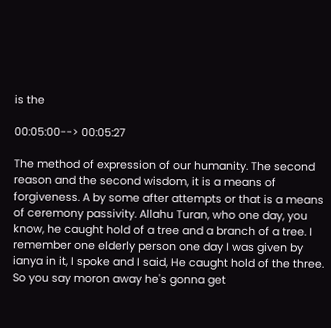is the

00:05:00--> 00:05:27

The method of expression of our humanity. The second reason and the second wisdom, it is a means of forgiveness. A by some after attempts or that is a means of ceremony passivity. Allahu Turan, who one day, you know, he caught hold of a tree and a branch of a tree. I remember one elderly person one day I was given by ianya in it, I spoke and I said, He caught hold of the three. So you say moron away he's gonna get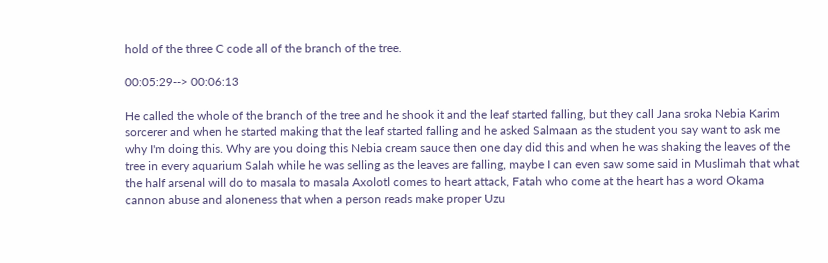hold of the three C code all of the branch of the tree.

00:05:29--> 00:06:13

He called the whole of the branch of the tree and he shook it and the leaf started falling, but they call Jana sroka Nebia Karim sorcerer and when he started making that the leaf started falling and he asked Salmaan as the student you say want to ask me why I'm doing this. Why are you doing this Nebia cream sauce then one day did this and when he was shaking the leaves of the tree in every aquarium Salah while he was selling as the leaves are falling, maybe I can even saw some said in Muslimah that what the half arsenal will do to masala to masala Axolotl comes to heart attack, Fatah who come at the heart has a word Okama cannon abuse and aloneness that when a person reads make proper Uzu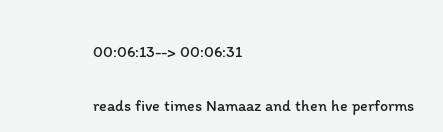00:06:13--> 00:06:31

reads five times Namaaz and then he performs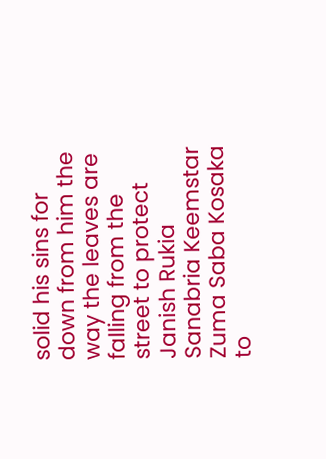solid his sins for down from him the way the leaves are falling from the street to protect Janish Rukia Sanabria Keemstar Zuma Saba Kosaka to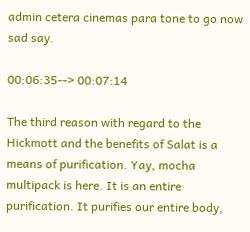admin cetera cinemas para tone to go now sad say.

00:06:35--> 00:07:14

The third reason with regard to the Hickmott and the benefits of Salat is a means of purification. Yay, mocha multipack is here. It is an entire purification. It purifies our entire body,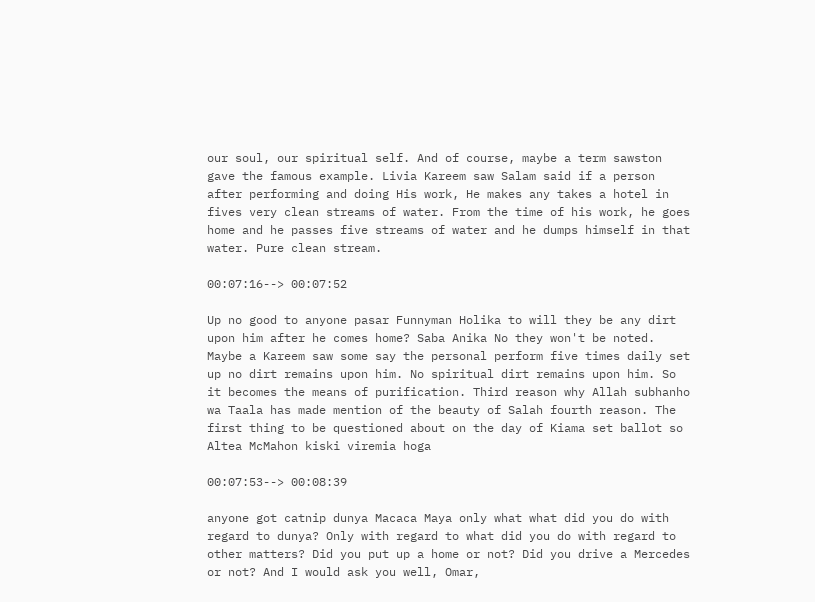our soul, our spiritual self. And of course, maybe a term sawston gave the famous example. Livia Kareem saw Salam said if a person after performing and doing His work, He makes any takes a hotel in fives very clean streams of water. From the time of his work, he goes home and he passes five streams of water and he dumps himself in that water. Pure clean stream.

00:07:16--> 00:07:52

Up no good to anyone pasar Funnyman Holika to will they be any dirt upon him after he comes home? Saba Anika No they won't be noted. Maybe a Kareem saw some say the personal perform five times daily set up no dirt remains upon him. No spiritual dirt remains upon him. So it becomes the means of purification. Third reason why Allah subhanho wa Taala has made mention of the beauty of Salah fourth reason. The first thing to be questioned about on the day of Kiama set ballot so Altea McMahon kiski viremia hoga

00:07:53--> 00:08:39

anyone got catnip dunya Macaca Maya only what what did you do with regard to dunya? Only with regard to what did you do with regard to other matters? Did you put up a home or not? Did you drive a Mercedes or not? And I would ask you well, Omar,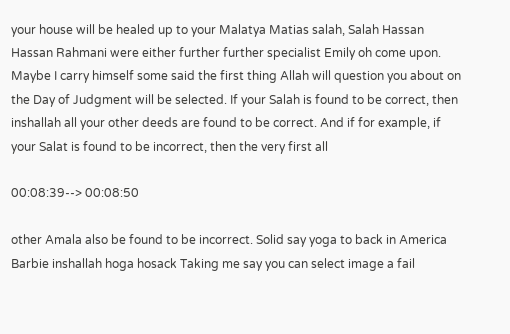your house will be healed up to your Malatya Matias salah, Salah Hassan Hassan Rahmani were either further further specialist Emily oh come upon. Maybe I carry himself some said the first thing Allah will question you about on the Day of Judgment will be selected. If your Salah is found to be correct, then inshallah all your other deeds are found to be correct. And if for example, if your Salat is found to be incorrect, then the very first all

00:08:39--> 00:08:50

other Amala also be found to be incorrect. Solid say yoga to back in America Barbie inshallah hoga hosack Taking me say you can select image a fail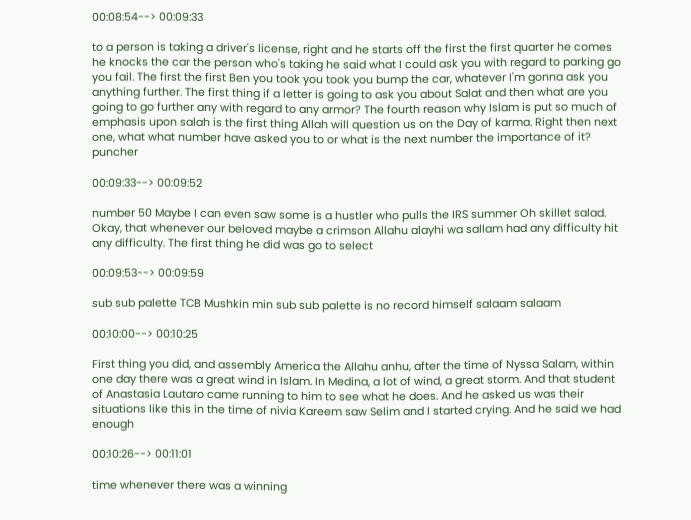00:08:54--> 00:09:33

to a person is taking a driver's license, right and he starts off the first the first quarter he comes he knocks the car the person who's taking he said what I could ask you with regard to parking go you fail. The first the first Ben you took you took you bump the car, whatever I'm gonna ask you anything further. The first thing if a letter is going to ask you about Salat and then what are you going to go further any with regard to any armor? The fourth reason why Islam is put so much of emphasis upon salah is the first thing Allah will question us on the Day of karma. Right then next one, what what number have asked you to or what is the next number the importance of it? puncher

00:09:33--> 00:09:52

number 50 Maybe I can even saw some is a hustler who pulls the IRS summer Oh skillet salad. Okay, that whenever our beloved maybe a crimson Allahu alayhi wa sallam had any difficulty hit any difficulty. The first thing he did was go to select

00:09:53--> 00:09:59

sub sub palette TCB Mushkin min sub sub palette is no record himself salaam salaam

00:10:00--> 00:10:25

First thing you did, and assembly America the Allahu anhu, after the time of Nyssa Salam, within one day there was a great wind in Islam. In Medina, a lot of wind, a great storm. And that student of Anastasia Lautaro came running to him to see what he does. And he asked us was their situations like this in the time of nivia Kareem saw Selim and I started crying. And he said we had enough

00:10:26--> 00:11:01

time whenever there was a winning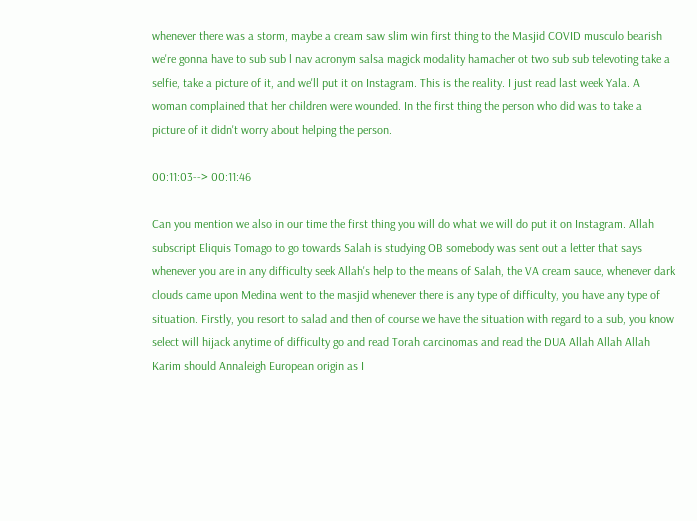whenever there was a storm, maybe a cream saw slim win first thing to the Masjid COVID musculo bearish we're gonna have to sub sub l nav acronym salsa magick modality hamacher ot two sub sub televoting take a selfie, take a picture of it, and we'll put it on Instagram. This is the reality. I just read last week Yala. A woman complained that her children were wounded. In the first thing the person who did was to take a picture of it didn't worry about helping the person.

00:11:03--> 00:11:46

Can you mention we also in our time the first thing you will do what we will do put it on Instagram. Allah subscript Eliquis Tomago to go towards Salah is studying OB somebody was sent out a letter that says whenever you are in any difficulty seek Allah's help to the means of Salah, the VA cream sauce, whenever dark clouds came upon Medina went to the masjid whenever there is any type of difficulty, you have any type of situation. Firstly, you resort to salad and then of course we have the situation with regard to a sub, you know select will hijack anytime of difficulty go and read Torah carcinomas and read the DUA Allah Allah Allah Karim should Annaleigh European origin as I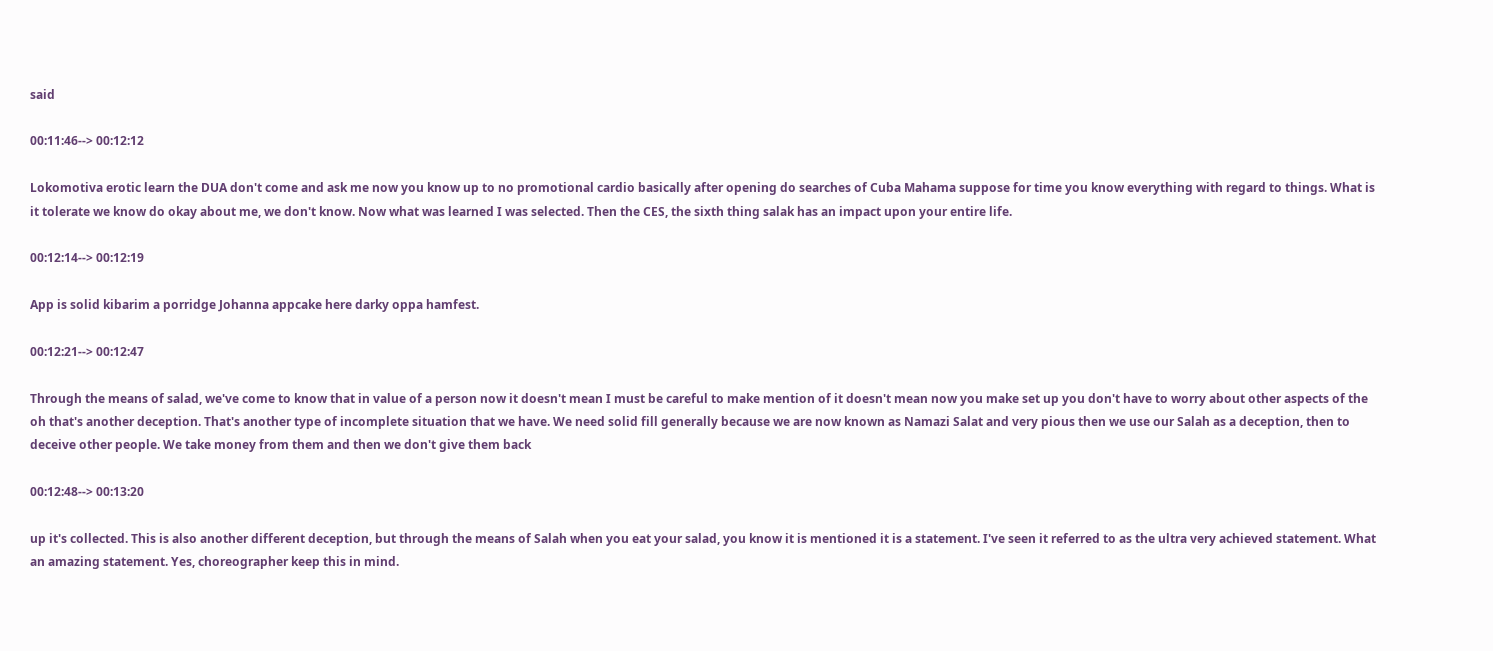said

00:11:46--> 00:12:12

Lokomotiva erotic learn the DUA don't come and ask me now you know up to no promotional cardio basically after opening do searches of Cuba Mahama suppose for time you know everything with regard to things. What is it tolerate we know do okay about me, we don't know. Now what was learned I was selected. Then the CES, the sixth thing salak has an impact upon your entire life.

00:12:14--> 00:12:19

App is solid kibarim a porridge Johanna appcake here darky oppa hamfest.

00:12:21--> 00:12:47

Through the means of salad, we've come to know that in value of a person now it doesn't mean I must be careful to make mention of it doesn't mean now you make set up you don't have to worry about other aspects of the oh that's another deception. That's another type of incomplete situation that we have. We need solid fill generally because we are now known as Namazi Salat and very pious then we use our Salah as a deception, then to deceive other people. We take money from them and then we don't give them back

00:12:48--> 00:13:20

up it's collected. This is also another different deception, but through the means of Salah when you eat your salad, you know it is mentioned it is a statement. I've seen it referred to as the ultra very achieved statement. What an amazing statement. Yes, choreographer keep this in mind.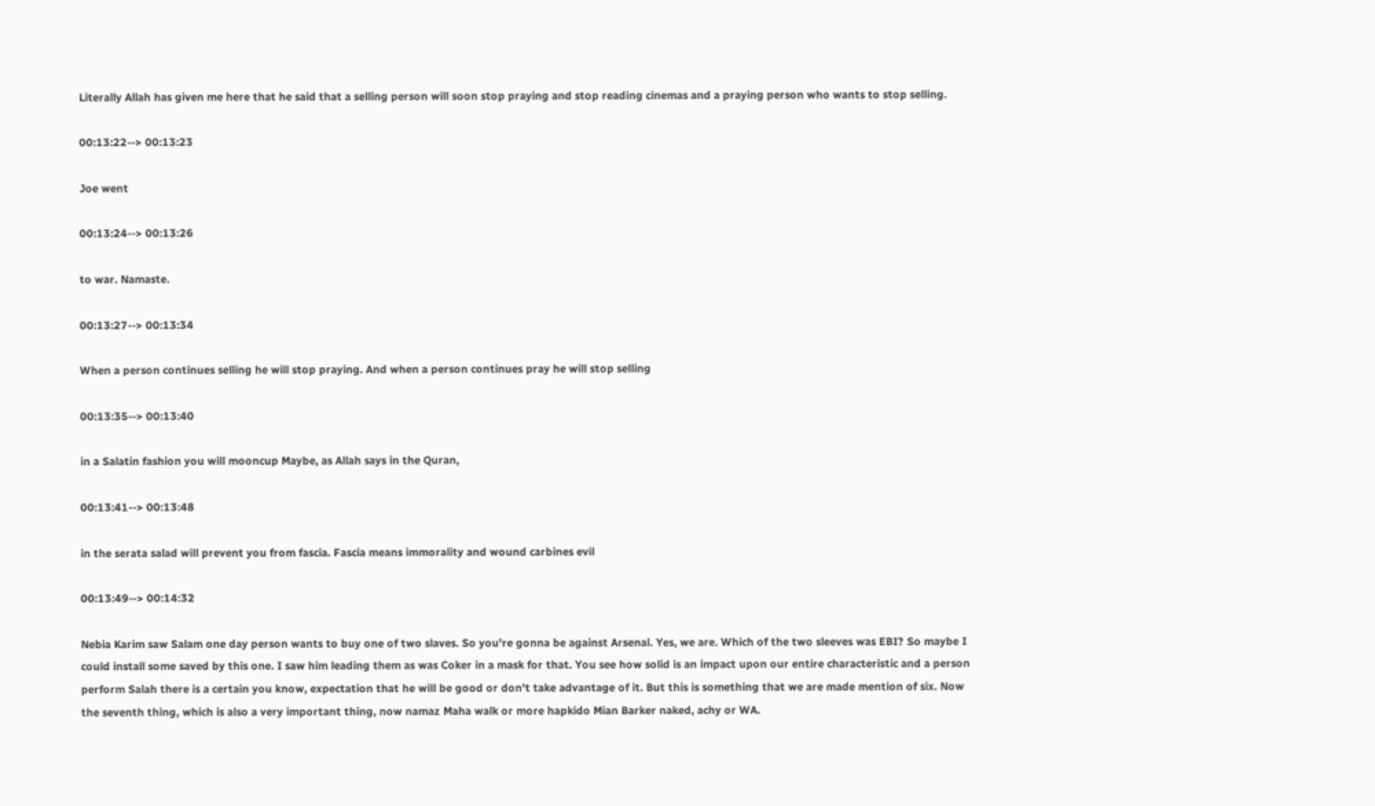Literally Allah has given me here that he said that a selling person will soon stop praying and stop reading cinemas and a praying person who wants to stop selling.

00:13:22--> 00:13:23

Joe went

00:13:24--> 00:13:26

to war. Namaste.

00:13:27--> 00:13:34

When a person continues selling he will stop praying. And when a person continues pray he will stop selling

00:13:35--> 00:13:40

in a Salatin fashion you will mooncup Maybe, as Allah says in the Quran,

00:13:41--> 00:13:48

in the serata salad will prevent you from fascia. Fascia means immorality and wound carbines evil

00:13:49--> 00:14:32

Nebia Karim saw Salam one day person wants to buy one of two slaves. So you're gonna be against Arsenal. Yes, we are. Which of the two sleeves was EBI? So maybe I could install some saved by this one. I saw him leading them as was Coker in a mask for that. You see how solid is an impact upon our entire characteristic and a person perform Salah there is a certain you know, expectation that he will be good or don't take advantage of it. But this is something that we are made mention of six. Now the seventh thing, which is also a very important thing, now namaz Maha walk or more hapkido Mian Barker naked, achy or WA.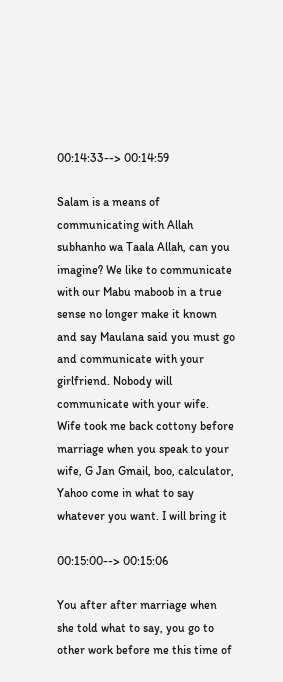00:14:33--> 00:14:59

Salam is a means of communicating with Allah subhanho wa Taala Allah, can you imagine? We like to communicate with our Mabu maboob in a true sense no longer make it known and say Maulana said you must go and communicate with your girlfriend. Nobody will communicate with your wife. Wife took me back cottony before marriage when you speak to your wife, G Jan Gmail, boo, calculator, Yahoo come in what to say whatever you want. I will bring it

00:15:00--> 00:15:06

You after after marriage when she told what to say, you go to other work before me this time of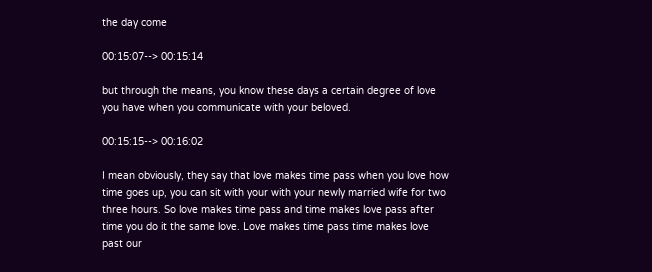the day come

00:15:07--> 00:15:14

but through the means, you know these days a certain degree of love you have when you communicate with your beloved.

00:15:15--> 00:16:02

I mean obviously, they say that love makes time pass when you love how time goes up, you can sit with your with your newly married wife for two three hours. So love makes time pass and time makes love pass after time you do it the same love. Love makes time pass time makes love past our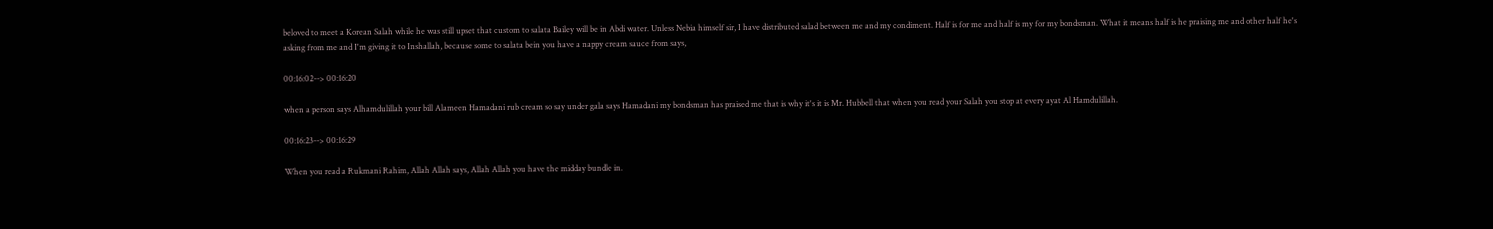beloved to meet a Korean Salah while he was still upset that custom to salata Bailey will be in Abdi water. Unless Nebia himself sir, I have distributed salad between me and my condiment. Half is for me and half is my for my bondsman. What it means half is he praising me and other half he's asking from me and I'm giving it to Inshallah, because some to salata bein you have a nappy cream sauce from says,

00:16:02--> 00:16:20

when a person says Alhamdulillah your bill Alameen Hamadani rub cream so say under gala says Hamadani my bondsman has praised me that is why it's it is Mr. Hubbell that when you read your Salah you stop at every ayat Al Hamdulillah.

00:16:23--> 00:16:29

When you read a Rukmani Rahim, Allah Allah says, Allah Allah you have the midday bundle in.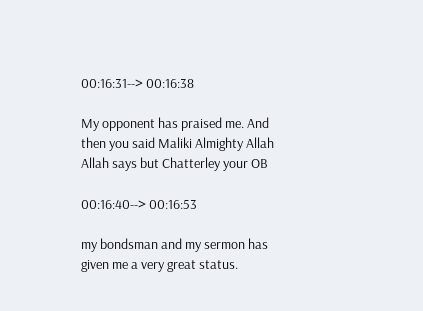00:16:31--> 00:16:38

My opponent has praised me. And then you said Maliki Almighty Allah Allah says but Chatterley your OB

00:16:40--> 00:16:53

my bondsman and my sermon has given me a very great status.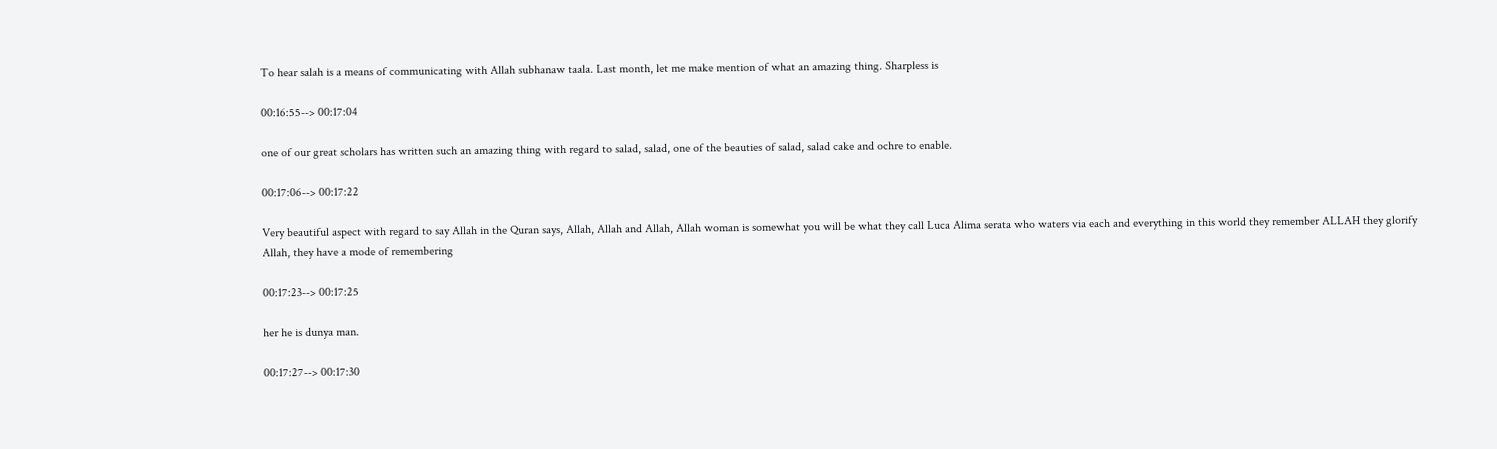To hear salah is a means of communicating with Allah subhanaw taala. Last month, let me make mention of what an amazing thing. Sharpless is

00:16:55--> 00:17:04

one of our great scholars has written such an amazing thing with regard to salad, salad, one of the beauties of salad, salad cake and ochre to enable.

00:17:06--> 00:17:22

Very beautiful aspect with regard to say Allah in the Quran says, Allah, Allah and Allah, Allah woman is somewhat you will be what they call Luca Alima serata who waters via each and everything in this world they remember ALLAH they glorify Allah, they have a mode of remembering

00:17:23--> 00:17:25

her he is dunya man.

00:17:27--> 00:17:30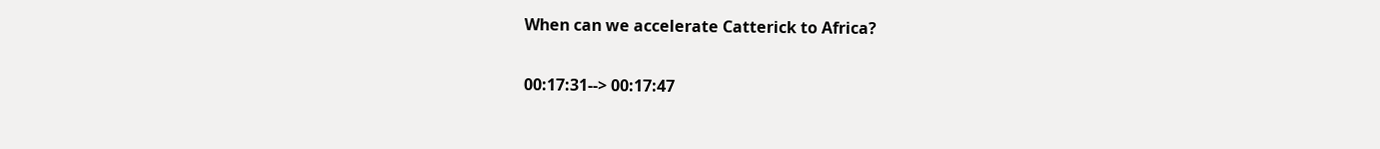When can we accelerate Catterick to Africa?

00:17:31--> 00:17:47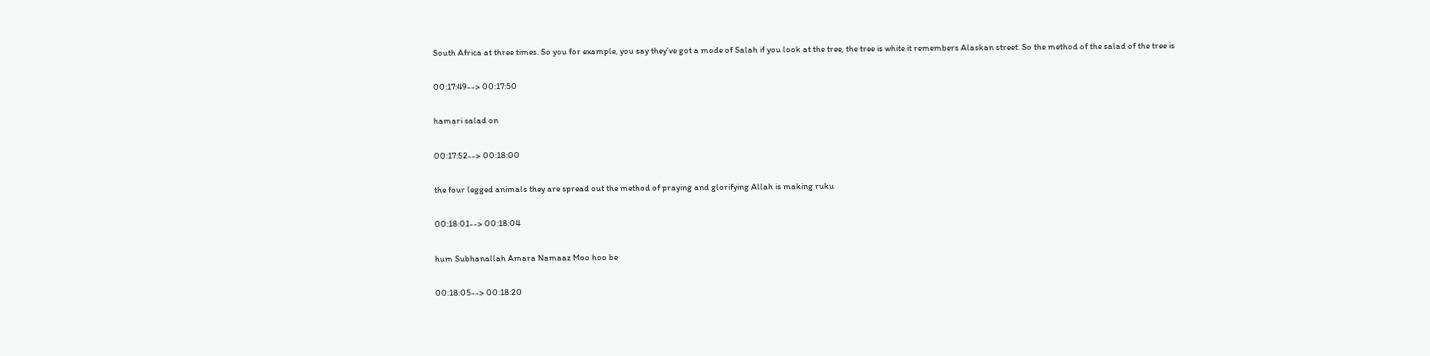South Africa at three times. So you for example, you say they've got a mode of Salah if you look at the tree, the tree is white it remembers Alaskan street. So the method of the salad of the tree is

00:17:49--> 00:17:50

hamari salad on

00:17:52--> 00:18:00

the four legged animals they are spread out the method of praying and glorifying Allah is making ruku

00:18:01--> 00:18:04

hum Subhanallah Amara Namaaz Moo hoo be

00:18:05--> 00:18:20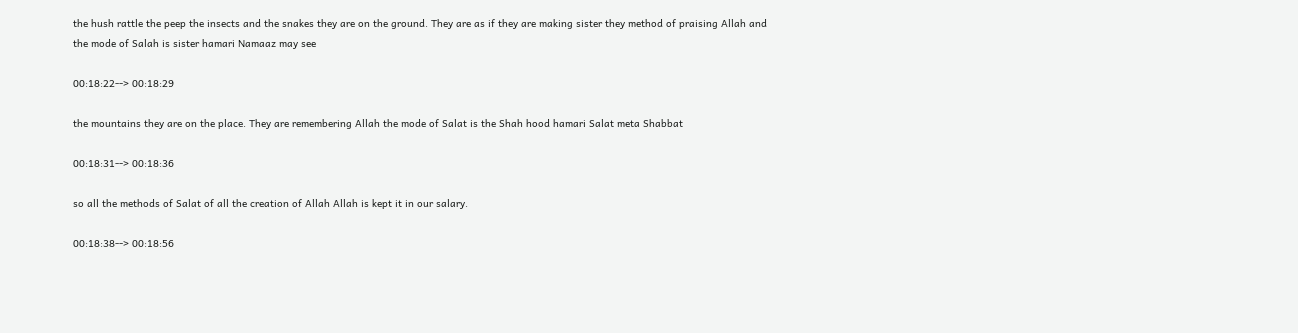the hush rattle the peep the insects and the snakes they are on the ground. They are as if they are making sister they method of praising Allah and the mode of Salah is sister hamari Namaaz may see

00:18:22--> 00:18:29

the mountains they are on the place. They are remembering Allah the mode of Salat is the Shah hood hamari Salat meta Shabbat

00:18:31--> 00:18:36

so all the methods of Salat of all the creation of Allah Allah is kept it in our salary.

00:18:38--> 00:18:56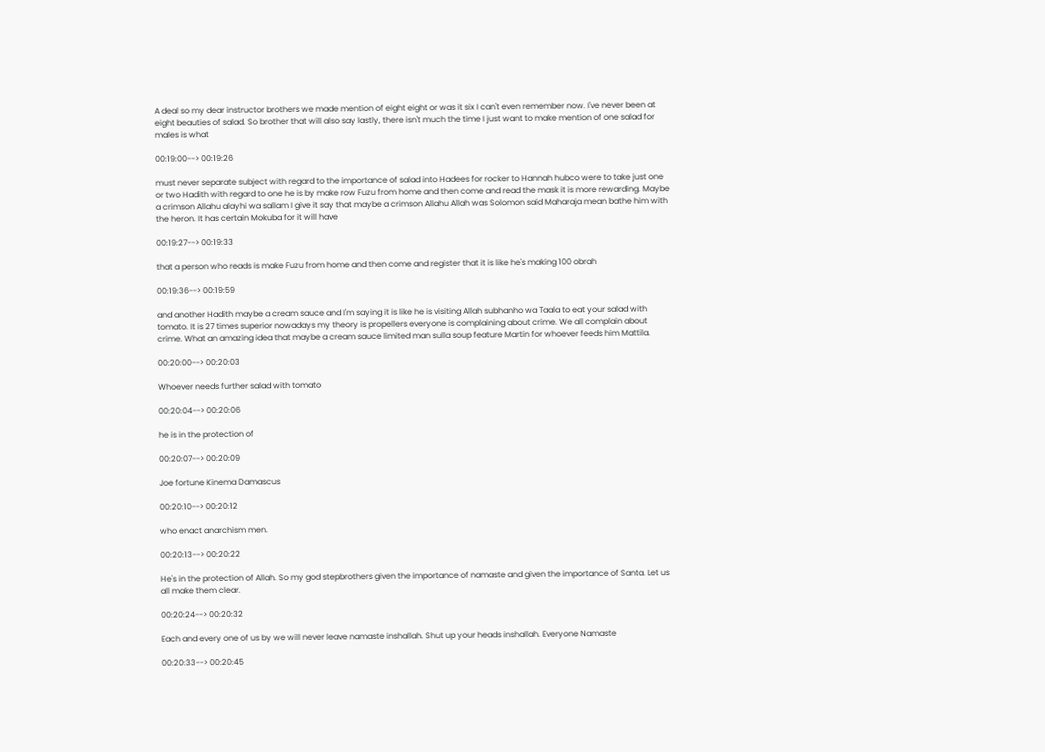A deal so my dear instructor brothers we made mention of eight eight or was it six I can't even remember now. I've never been at eight beauties of salad. So brother that will also say lastly, there isn't much the time I just want to make mention of one salad for males is what

00:19:00--> 00:19:26

must never separate subject with regard to the importance of salad into Hadees for rocker to Hannah hubco were to take just one or two Hadith with regard to one he is by make row Fuzu from home and then come and read the mask it is more rewarding. Maybe a crimson Allahu alayhi wa sallam I give it say that maybe a crimson Allahu Allah was Solomon said Maharaja mean bathe him with the heron. It has certain Mokuba for it will have

00:19:27--> 00:19:33

that a person who reads is make Fuzu from home and then come and register that it is like he's making 100 obrah

00:19:36--> 00:19:59

and another Hadith maybe a cream sauce and I'm saying it is like he is visiting Allah subhanho wa Taala to eat your salad with tomato. It is 27 times superior nowadays my theory is propellers everyone is complaining about crime. We all complain about crime. What an amazing idea that maybe a cream sauce limited man sulla soup feature Martin for whoever feeds him Mattila.

00:20:00--> 00:20:03

Whoever needs further salad with tomato

00:20:04--> 00:20:06

he is in the protection of

00:20:07--> 00:20:09

Joe fortune Kinema Damascus

00:20:10--> 00:20:12

who enact anarchism men.

00:20:13--> 00:20:22

He's in the protection of Allah. So my god stepbrothers given the importance of namaste and given the importance of Santa. Let us all make them clear.

00:20:24--> 00:20:32

Each and every one of us by we will never leave namaste inshallah. Shut up your heads inshallah. Everyone Namaste

00:20:33--> 00:20:45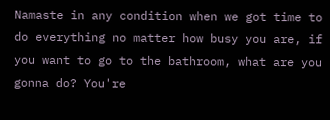Namaste in any condition when we got time to do everything no matter how busy you are, if you want to go to the bathroom, what are you gonna do? You're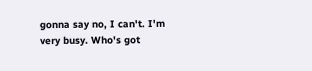gonna say no, I can't. I'm very busy. Who's got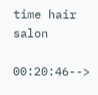time hair salon

00:20:46-->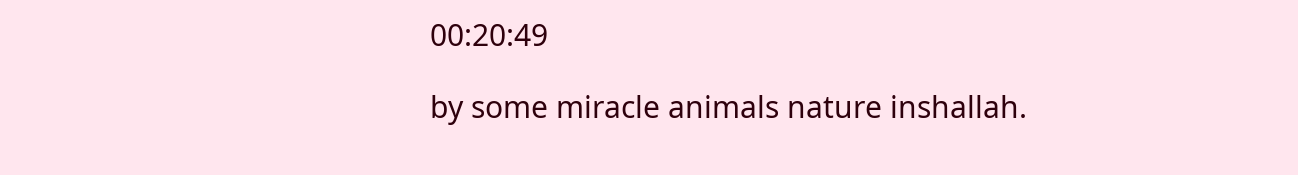00:20:49

by some miracle animals nature inshallah.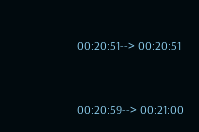00:20:51--> 00:20:51


00:20:59--> 00:21:00